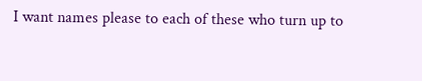I want names please to each of these who turn up to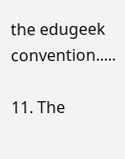the edugeek convention.....

11. The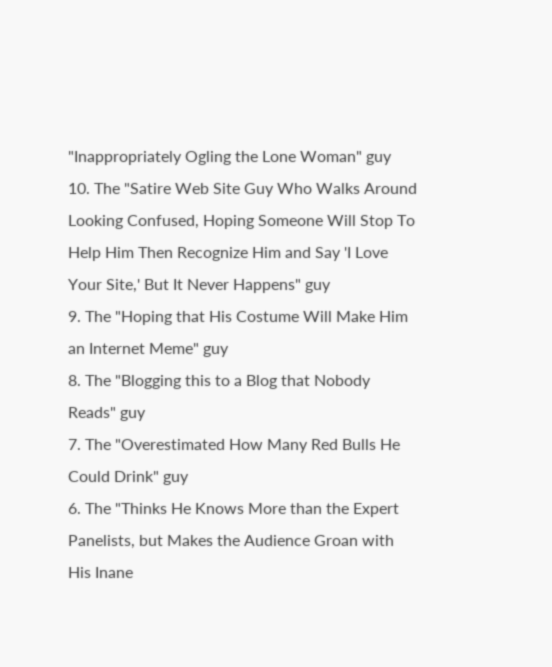"Inappropriately Ogling the Lone Woman" guy
10. The "Satire Web Site Guy Who Walks Around Looking Confused, Hoping Someone Will Stop To Help Him Then Recognize Him and Say 'I Love Your Site,' But It Never Happens" guy
9. The "Hoping that His Costume Will Make Him an Internet Meme" guy
8. The "Blogging this to a Blog that Nobody Reads" guy
7. The "Overestimated How Many Red Bulls He Could Drink" guy
6. The "Thinks He Knows More than the Expert Panelists, but Makes the Audience Groan with His Inane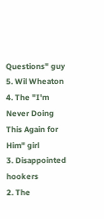Questions" guy
5. Wil Wheaton
4. The "I'm Never Doing This Again for Him" girl
3. Disappointed hookers
2. The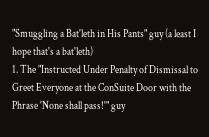"Smuggling a Bat'leth in His Pants" guy (a least I hope that's a bat'leth)
1. The "Instructed Under Penalty of Dismissal to Greet Everyone at the ConSuite Door with the Phrase 'None shall pass!'" guy